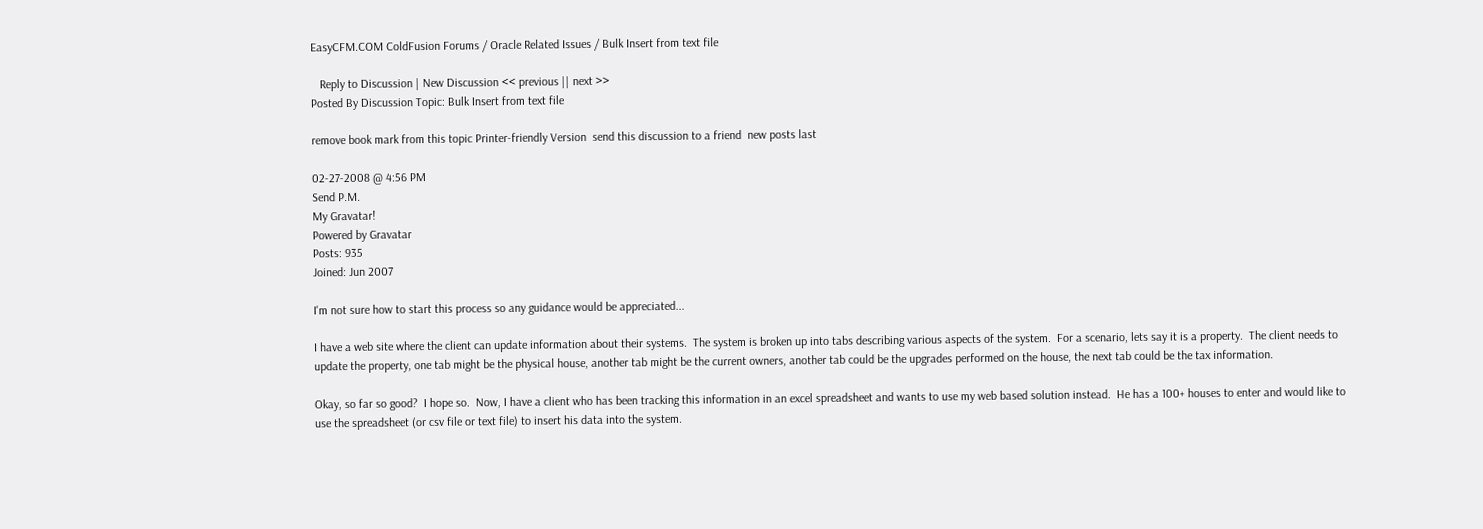EasyCFM.COM ColdFusion Forums / Oracle Related Issues / Bulk Insert from text file

   Reply to Discussion | New Discussion << previous || next >>
Posted By Discussion Topic: Bulk Insert from text file

remove book mark from this topic Printer-friendly Version  send this discussion to a friend  new posts last

02-27-2008 @ 4:56 PM
Send P.M.
My Gravatar!
Powered by Gravatar
Posts: 935
Joined: Jun 2007

I'm not sure how to start this process so any guidance would be appreciated...

I have a web site where the client can update information about their systems.  The system is broken up into tabs describing various aspects of the system.  For a scenario, lets say it is a property.  The client needs to update the property, one tab might be the physical house, another tab might be the current owners, another tab could be the upgrades performed on the house, the next tab could be the tax information.

Okay, so far so good?  I hope so.  Now, I have a client who has been tracking this information in an excel spreadsheet and wants to use my web based solution instead.  He has a 100+ houses to enter and would like to use the spreadsheet (or csv file or text file) to insert his data into the system.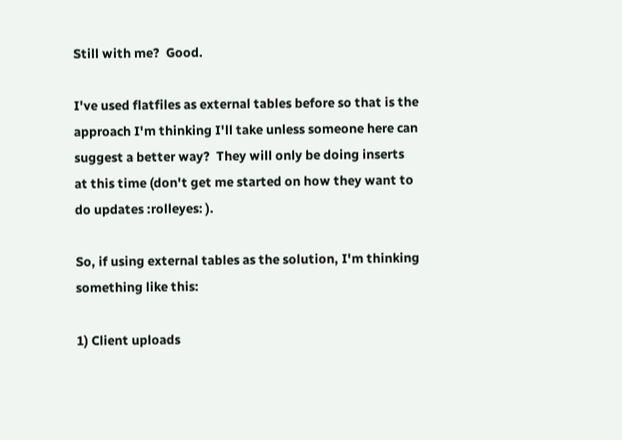Still with me?  Good.

I've used flatfiles as external tables before so that is the approach I'm thinking I'll take unless someone here can suggest a better way?  They will only be doing inserts at this time (don't get me started on how they want to do updates :rolleyes: ).

So, if using external tables as the solution, I'm thinking something like this:

1) Client uploads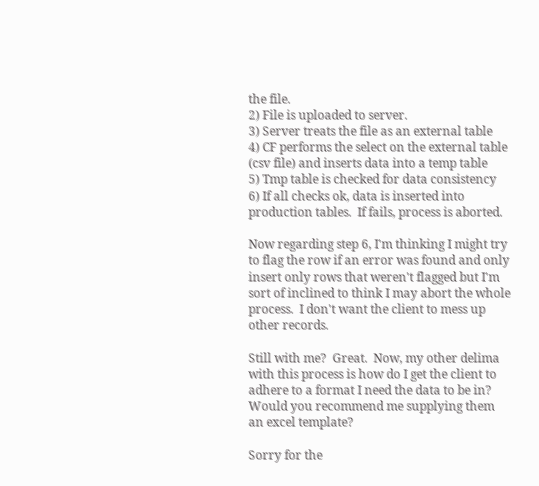the file.
2) File is uploaded to server.
3) Server treats the file as an external table
4) CF performs the select on the external table (csv file) and inserts data into a temp table
5) Tmp table is checked for data consistency
6) If all checks ok, data is inserted into production tables.  If fails, process is aborted.

Now regarding step 6, I'm thinking I might try to flag the row if an error was found and only insert only rows that weren't flagged but I'm sort of inclined to think I may abort the whole process.  I don't want the client to mess up other records.

Still with me?  Great.  Now, my other delima with this process is how do I get the client to adhere to a format I need the data to be in?  Would you recommend me supplying them an excel template?

Sorry for the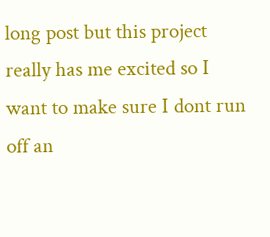long post but this project really has me excited so I want to make sure I dont run off an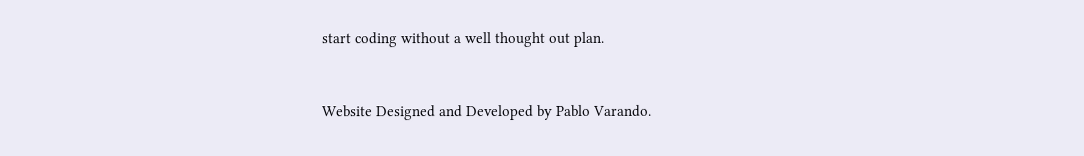start coding without a well thought out plan.


Website Designed and Developed by Pablo Varando.